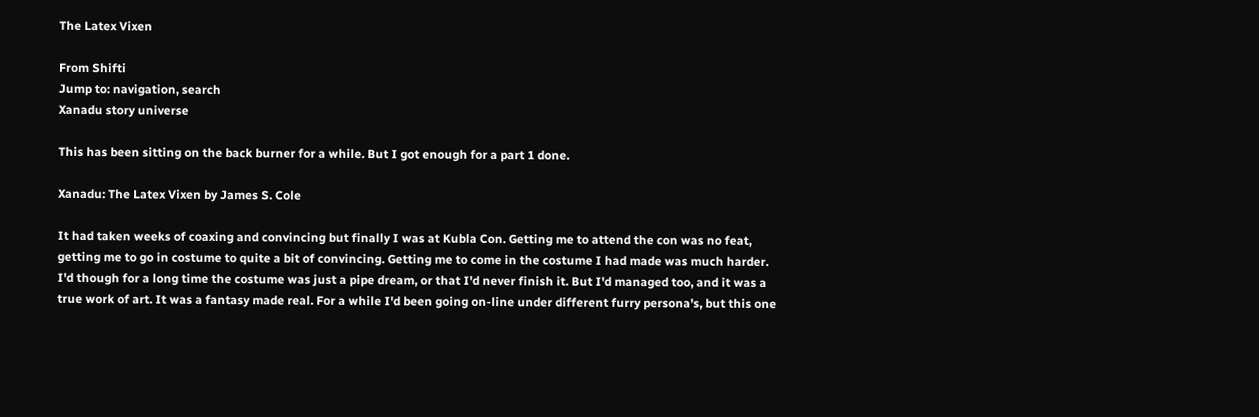The Latex Vixen

From Shifti
Jump to: navigation, search
Xanadu story universe

This has been sitting on the back burner for a while. But I got enough for a part 1 done.

Xanadu: The Latex Vixen by James S. Cole

It had taken weeks of coaxing and convincing but finally I was at Kubla Con. Getting me to attend the con was no feat, getting me to go in costume to quite a bit of convincing. Getting me to come in the costume I had made was much harder. I'd though for a long time the costume was just a pipe dream, or that I'd never finish it. But I'd managed too, and it was a true work of art. It was a fantasy made real. For a while I'd been going on-line under different furry persona's, but this one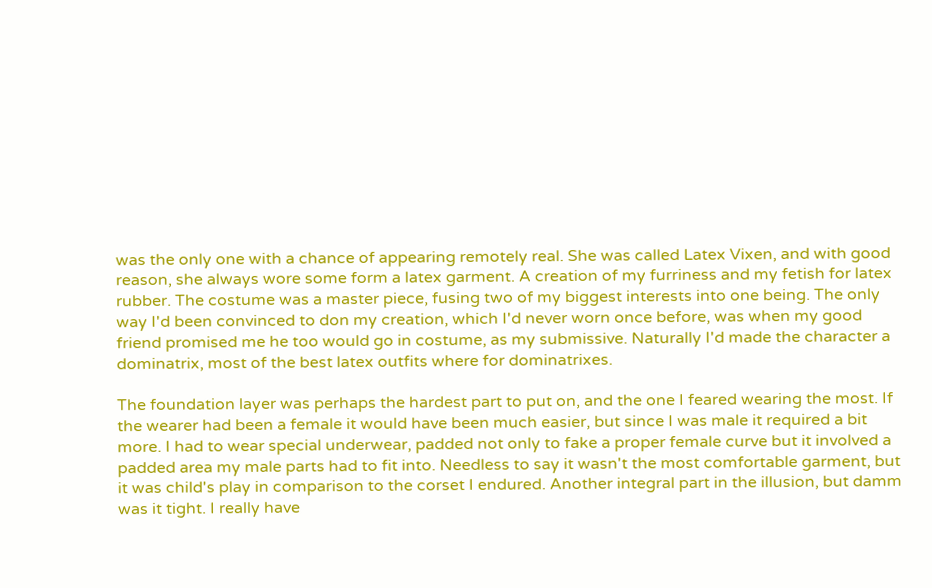was the only one with a chance of appearing remotely real. She was called Latex Vixen, and with good reason, she always wore some form a latex garment. A creation of my furriness and my fetish for latex rubber. The costume was a master piece, fusing two of my biggest interests into one being. The only way I'd been convinced to don my creation, which I'd never worn once before, was when my good friend promised me he too would go in costume, as my submissive. Naturally I'd made the character a dominatrix, most of the best latex outfits where for dominatrixes.

The foundation layer was perhaps the hardest part to put on, and the one I feared wearing the most. If the wearer had been a female it would have been much easier, but since I was male it required a bit more. I had to wear special underwear, padded not only to fake a proper female curve but it involved a padded area my male parts had to fit into. Needless to say it wasn't the most comfortable garment, but it was child's play in comparison to the corset I endured. Another integral part in the illusion, but damm was it tight. I really have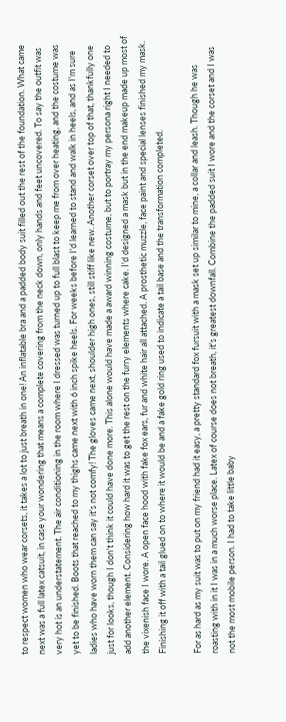to respect women who wear corsets, it takes a lot to just breath in one! An inflatable bra and a padded body suit filled out the rest of the foundation. What came next was a full latex catsuit, in case your wondering that means a complete covering from the neck down, only hands and feet uncovered. To say the outfit was very hot is an understatement. The air conditioning in the room where I dressed was turned up to full blast to keep me from over heating, and the costume was yet to be finished. Boots that reached to my thighs came next with 6 inch spike heels. For weeks before I'd learned to stand and walk in heels, and as I'm sure ladies who have worn them can say it's not comfy! The gloves came next, shoulder high ones, still stiff like new. Another corset over top of that, thankfully one just for looks, though I don't think it could have done more. This alone would have made a award winning costume, but to portray my persona right I needed to add another element. Considering how hard it was to get the rest on the furry elements where cake. I'd designed a mask but in the end makeup made up most of the vixenish face I wore. A open face hood with fake fox ears, fur and white hair all attached. A prosthetic muzzle, face paint and special lenses finished my mask. Finishing it off with a tail glued on to where it would be and a fake gold ring used to indicate a tail base and the transformation completed.

For as hard as my suit was to put on my friend had it easy, a pretty standard fox fursuit with a mask set up similar to mine, a collar and leash. Though he was roasting with in it I was in a much worse place. Latex of course does not breath, it's greatest downfall. Combine the padded suit I wore and the corset and I was not the most mobile person. I had to take little baby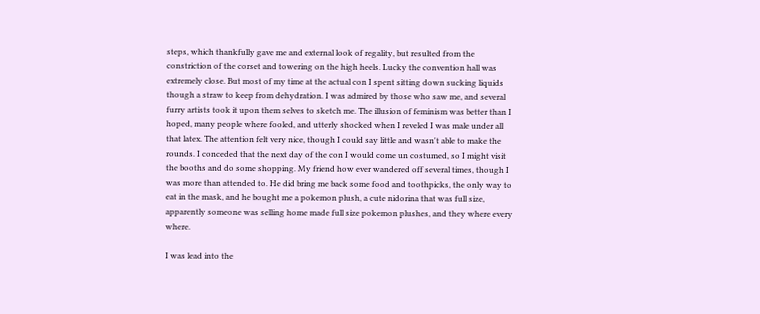steps, which thankfully gave me and external look of regality, but resulted from the constriction of the corset and towering on the high heels. Lucky the convention hall was extremely close. But most of my time at the actual con I spent sitting down sucking liquids though a straw to keep from dehydration. I was admired by those who saw me, and several furry artists took it upon them selves to sketch me. The illusion of feminism was better than I hoped, many people where fooled, and utterly shocked when I reveled I was male under all that latex. The attention felt very nice, though I could say little and wasn't able to make the rounds. I conceded that the next day of the con I would come un costumed, so I might visit the booths and do some shopping. My friend how ever wandered off several times, though I was more than attended to. He did bring me back some food and toothpicks, the only way to eat in the mask, and he bought me a pokemon plush, a cute nidorina that was full size, apparently someone was selling home made full size pokemon plushes, and they where every where.

I was lead into the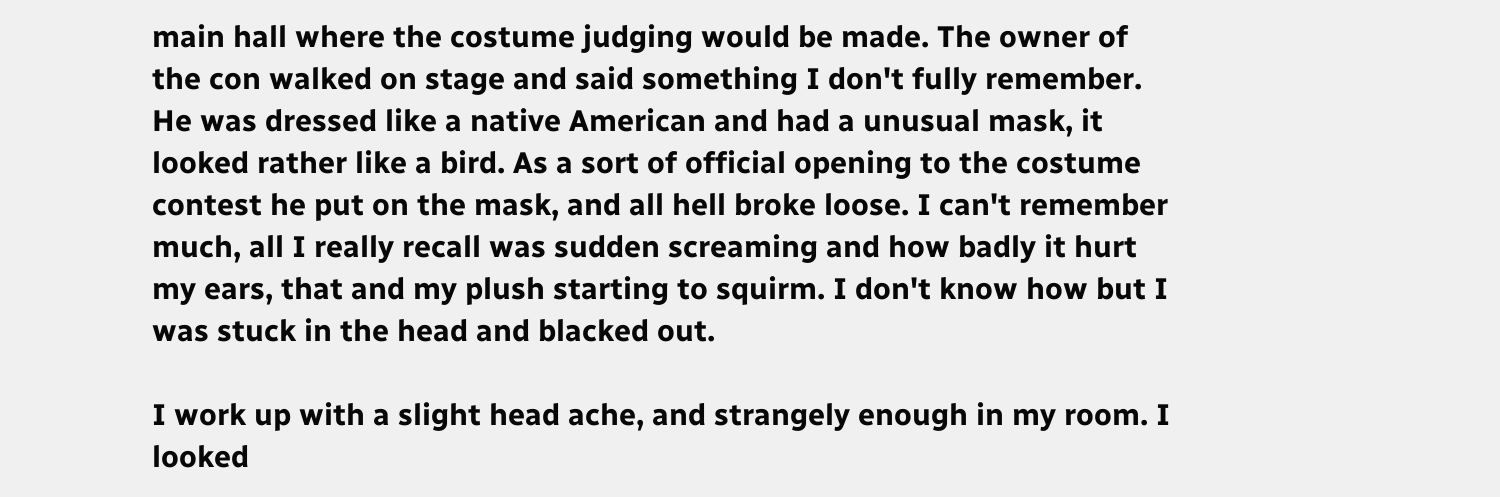main hall where the costume judging would be made. The owner of the con walked on stage and said something I don't fully remember. He was dressed like a native American and had a unusual mask, it looked rather like a bird. As a sort of official opening to the costume contest he put on the mask, and all hell broke loose. I can't remember much, all I really recall was sudden screaming and how badly it hurt my ears, that and my plush starting to squirm. I don't know how but I was stuck in the head and blacked out.

I work up with a slight head ache, and strangely enough in my room. I looked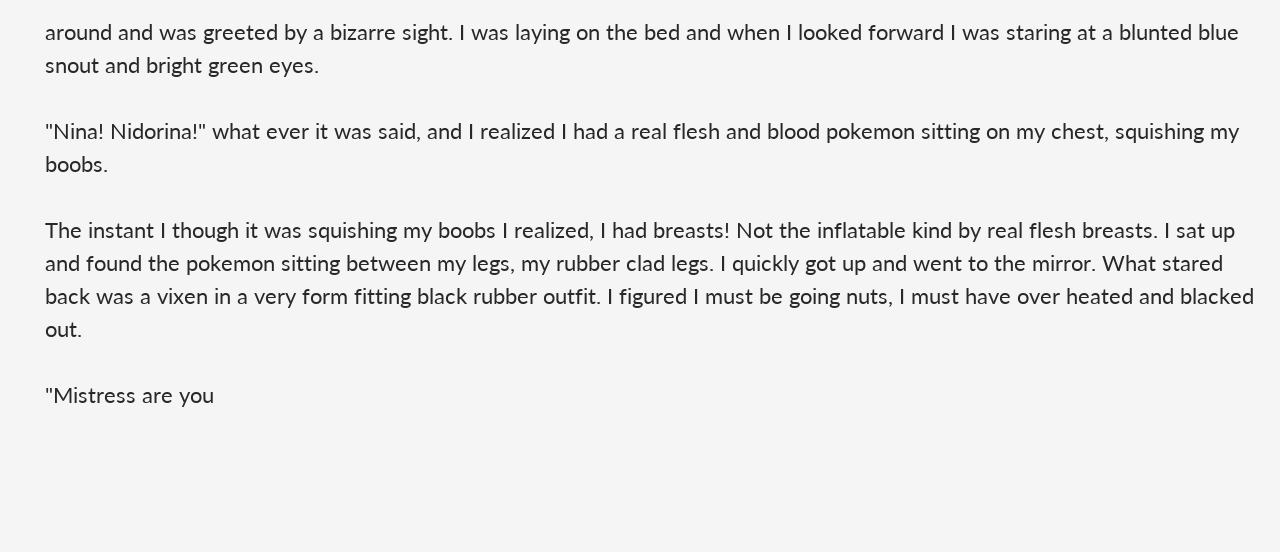around and was greeted by a bizarre sight. I was laying on the bed and when I looked forward I was staring at a blunted blue snout and bright green eyes.

"Nina! Nidorina!" what ever it was said, and I realized I had a real flesh and blood pokemon sitting on my chest, squishing my boobs.

The instant I though it was squishing my boobs I realized, I had breasts! Not the inflatable kind by real flesh breasts. I sat up and found the pokemon sitting between my legs, my rubber clad legs. I quickly got up and went to the mirror. What stared back was a vixen in a very form fitting black rubber outfit. I figured I must be going nuts, I must have over heated and blacked out.

"Mistress are you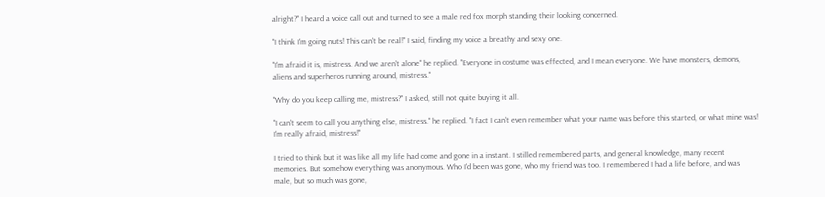alright?" I heard a voice call out and turned to see a male red fox morph standing their looking concerned.

"I think I'm going nuts! This can't be real!" I said, finding my voice a breathy and sexy one.

"I'm afraid it is, mistress. And we aren't alone" he replied. "Everyone in costume was effected, and I mean everyone. We have monsters, demons, aliens and superheros running around, mistress."

"Why do you keep calling me, mistress?" I asked, still not quite buying it all.

"I can't seem to call you anything else, mistress." he replied. "I fact I can't even remember what your name was before this started, or what mine was! I'm really afraid, mistress!"

I tried to think but it was like all my life had come and gone in a instant. I stilled remembered parts, and general knowledge, many recent memories. But somehow everything was anonymous. Who I'd been was gone, who my friend was too. I remembered I had a life before, and was male, but so much was gone,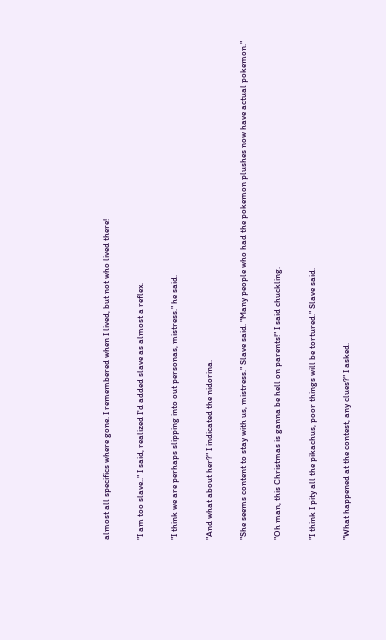almost all specifics where gone. I remembered when I lived, but not who lived there!

"I am too slave.." I said, realized I'd added slave as almost a reflex.

"I think we are perhaps slipping into out personas, mistress." he said.

"And what about her?" I indicated the nidorina.

"She seems content to stay with us, mistress." Slave said. "Many people who had the pokemon plushes now have actual pokemon."

"Oh man, this Christmas is ganna be hell on parents!" I said chuckling.

"I think I pity all the pikachus, poor things will be tortured." Slave said.

"What happened at the contest, any clues?" I asked.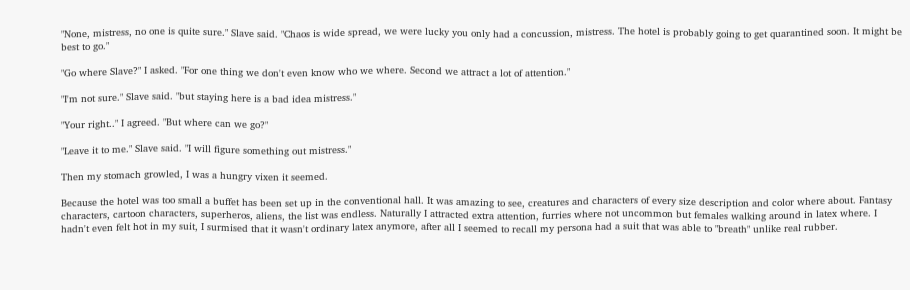"None, mistress, no one is quite sure." Slave said. "Chaos is wide spread, we were lucky you only had a concussion, mistress. The hotel is probably going to get quarantined soon. It might be best to go."

"Go where Slave?" I asked. "For one thing we don't even know who we where. Second we attract a lot of attention."

"I'm not sure." Slave said. "but staying here is a bad idea mistress."

"Your right.." I agreed. "But where can we go?"

"Leave it to me." Slave said. "I will figure something out mistress."

Then my stomach growled, I was a hungry vixen it seemed.

Because the hotel was too small a buffet has been set up in the conventional hall. It was amazing to see, creatures and characters of every size description and color where about. Fantasy characters, cartoon characters, superheros, aliens, the list was endless. Naturally I attracted extra attention, furries where not uncommon but females walking around in latex where. I hadn't even felt hot in my suit, I surmised that it wasn't ordinary latex anymore, after all I seemed to recall my persona had a suit that was able to "breath" unlike real rubber.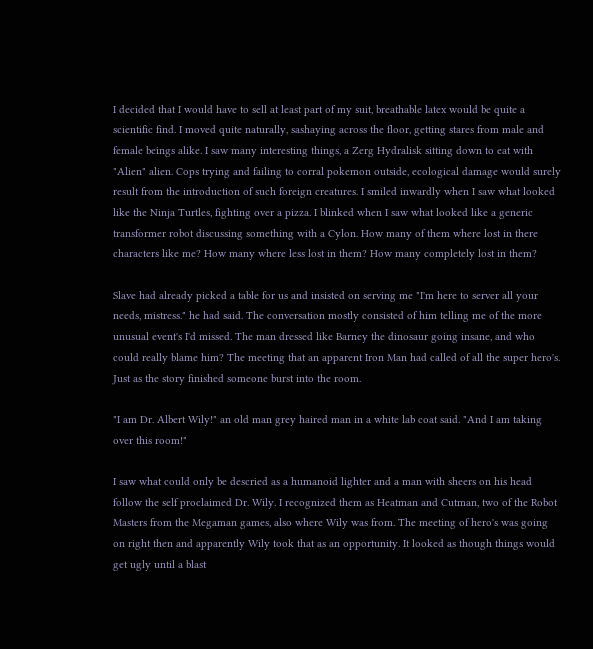I decided that I would have to sell at least part of my suit, breathable latex would be quite a scientific find. I moved quite naturally, sashaying across the floor, getting stares from male and female beings alike. I saw many interesting things, a Zerg Hydralisk sitting down to eat with "Alien" alien. Cops trying and failing to corral pokemon outside, ecological damage would surely result from the introduction of such foreign creatures. I smiled inwardly when I saw what looked like the Ninja Turtles, fighting over a pizza. I blinked when I saw what looked like a generic transformer robot discussing something with a Cylon. How many of them where lost in there characters like me? How many where less lost in them? How many completely lost in them?

Slave had already picked a table for us and insisted on serving me "I'm here to server all your needs, mistress." he had said. The conversation mostly consisted of him telling me of the more unusual event's I'd missed. The man dressed like Barney the dinosaur going insane, and who could really blame him? The meeting that an apparent Iron Man had called of all the super hero's. Just as the story finished someone burst into the room.

"I am Dr. Albert Wily!" an old man grey haired man in a white lab coat said. "And I am taking over this room!"

I saw what could only be descried as a humanoid lighter and a man with sheers on his head follow the self proclaimed Dr. Wily. I recognized them as Heatman and Cutman, two of the Robot Masters from the Megaman games, also where Wily was from. The meeting of hero's was going on right then and apparently Wily took that as an opportunity. It looked as though things would get ugly until a blast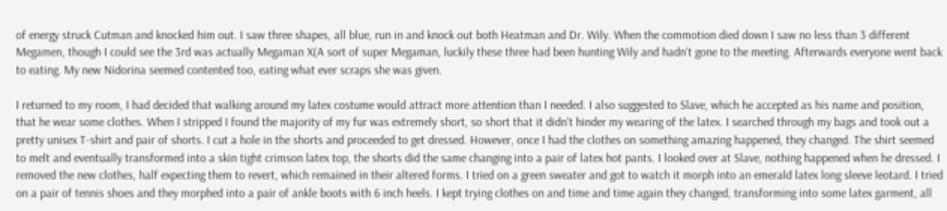of energy struck Cutman and knocked him out. I saw three shapes, all blue, run in and knock out both Heatman and Dr. Wily. When the commotion died down I saw no less than 3 different Megamen, though I could see the 3rd was actually Megaman X(A sort of super Megaman, luckily these three had been hunting Wily and hadn't gone to the meeting. Afterwards everyone went back to eating. My new Nidorina seemed contented too, eating what ever scraps she was given.

I returned to my room, I had decided that walking around my latex costume would attract more attention than I needed. I also suggested to Slave, which he accepted as his name and position, that he wear some clothes. When I stripped I found the majority of my fur was extremely short, so short that it didn't hinder my wearing of the latex. I searched through my bags and took out a pretty unisex T-shirt and pair of shorts. I cut a hole in the shorts and proceeded to get dressed. However, once I had the clothes on something amazing happened, they changed. The shirt seemed to melt and eventually transformed into a skin tight crimson latex top, the shorts did the same changing into a pair of latex hot pants. I looked over at Slave, nothing happened when he dressed. I removed the new clothes, half expecting them to revert, which remained in their altered forms. I tried on a green sweater and got to watch it morph into an emerald latex long sleeve leotard. I tried on a pair of tennis shoes and they morphed into a pair of ankle boots with 6 inch heels. I kept trying clothes on and time and time again they changed, transforming into some latex garment, all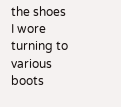the shoes I wore turning to various boots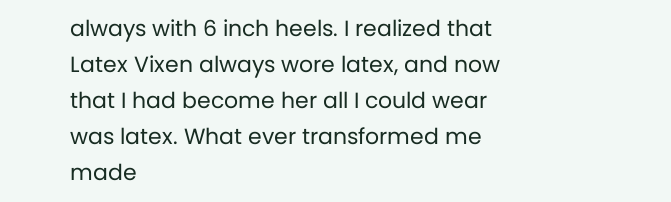always with 6 inch heels. I realized that Latex Vixen always wore latex, and now that I had become her all I could wear was latex. What ever transformed me made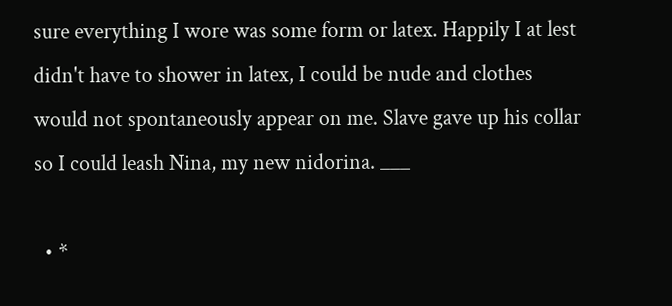sure everything I wore was some form or latex. Happily I at lest didn't have to shower in latex, I could be nude and clothes would not spontaneously appear on me. Slave gave up his collar so I could leash Nina, my new nidorina. ___

  • *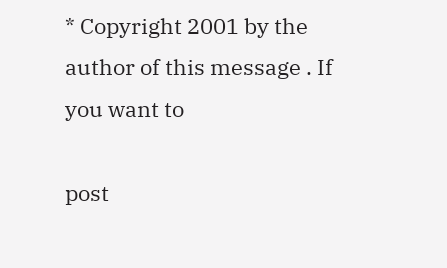* Copyright 2001 by the author of this message . If you want to

post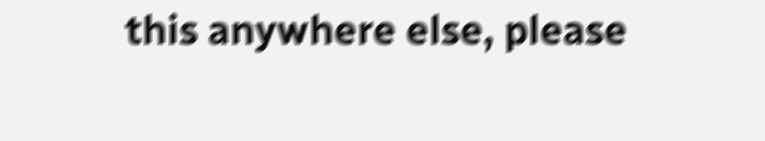this anywhere else, please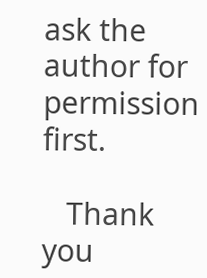ask the author for permission first.

   Thank you